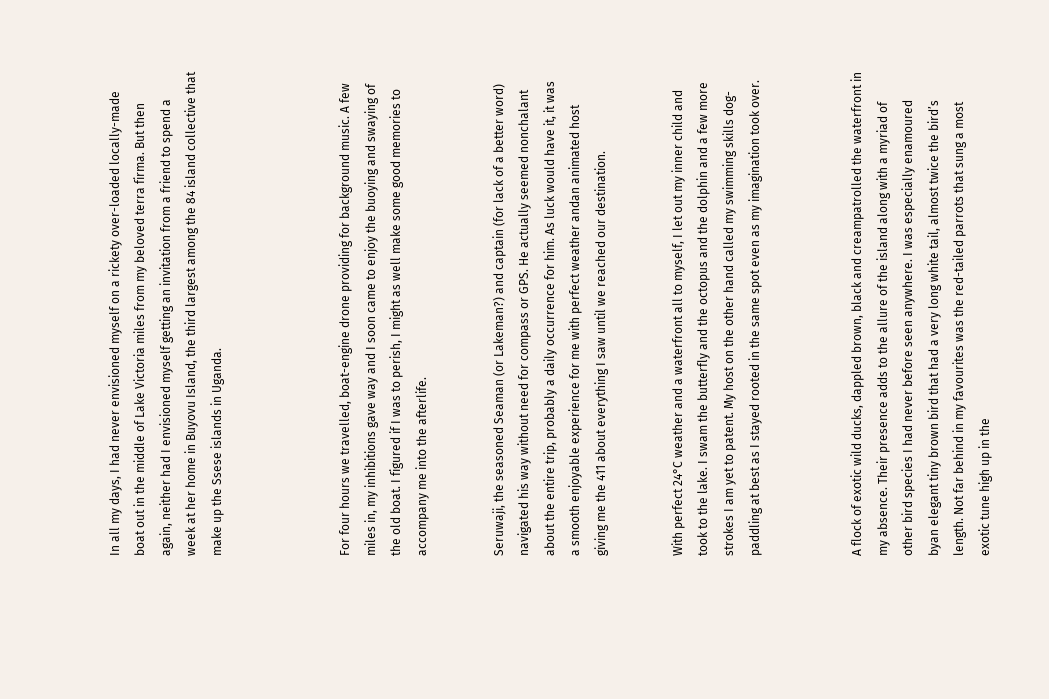In all my days, I had never envisioned myself on a rickety over-loaded locally-made boat out in the middle of Lake Victoria miles from my beloved terra firma. But then again, neither had I envisioned myself getting an invitation from a friend to spend a week at her home in Buyovu Island, the third largest among the 84 island collective that make up the Ssese islands in Uganda.




For four hours we travelled, boat-engine drone providing for background music. A few miles in, my inhibitions gave way and I soon came to enjoy the buoying and swaying of the old boat. I figured if I was to perish, I might as well make some good memories to accompany me into the afterlife.


Seruwaji, the seasoned Seaman (or Lakeman?) and captain (for lack of a better word) navigated his way without need for compass or GPS. He actually seemed nonchalant about the entire trip, probably a daily occurrence for him. As luck would have it, it was a smooth enjoyable experience for me with perfect weather andan animated host giving me the 411 about everything I saw until we reached our destination.


With perfect 24°C weather and a waterfront all to myself, I let out my inner child and took to the lake. I swam the butterfly and the octopus and the dolphin and a few more strokes I am yet to patent. My host on the other hand called my swimming skills dog-paddling at best as I stayed rooted in the same spot even as my imagination took over.



A flock of exotic wild ducks, dappled brown, black and creampatrolled the waterfront in my absence. Their presence adds to the allure of the island along with a myriad of other bird species I had never before seen anywhere. I was especially enamoured byan elegant tiny brown bird that had a very long white tail, almost twice the bird’s length. Not far behind in my favourites was the red-tailed parrots that sung a most exotic tune high up in the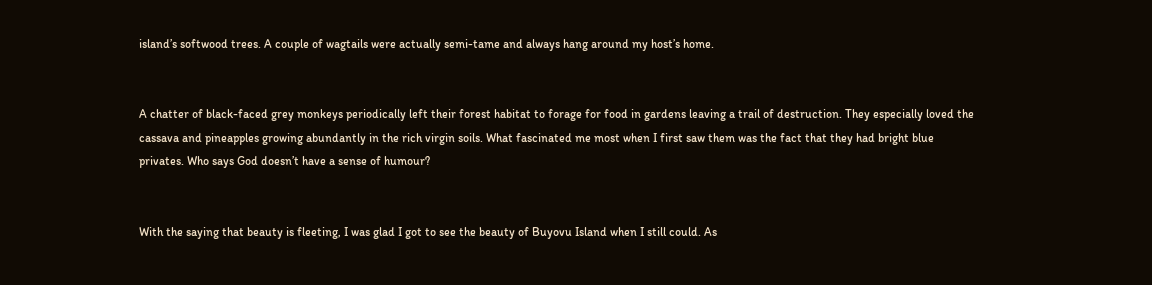island’s softwood trees. A couple of wagtails were actually semi-tame and always hang around my host’s home.


A chatter of black-faced grey monkeys periodically left their forest habitat to forage for food in gardens leaving a trail of destruction. They especially loved the cassava and pineapples growing abundantly in the rich virgin soils. What fascinated me most when I first saw them was the fact that they had bright blue privates. Who says God doesn’t have a sense of humour?


With the saying that beauty is fleeting, I was glad I got to see the beauty of Buyovu Island when I still could. As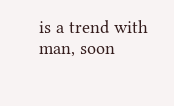is a trend with man, soon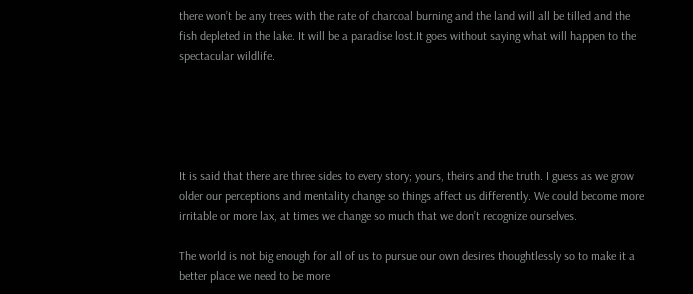there won’t be any trees with the rate of charcoal burning and the land will all be tilled and the fish depleted in the lake. It will be a paradise lost.It goes without saying what will happen to the spectacular wildlife.





It is said that there are three sides to every story; yours, theirs and the truth. I guess as we grow older our perceptions and mentality change so things affect us differently. We could become more irritable or more lax, at times we change so much that we don’t recognize ourselves.

The world is not big enough for all of us to pursue our own desires thoughtlessly so to make it a better place we need to be more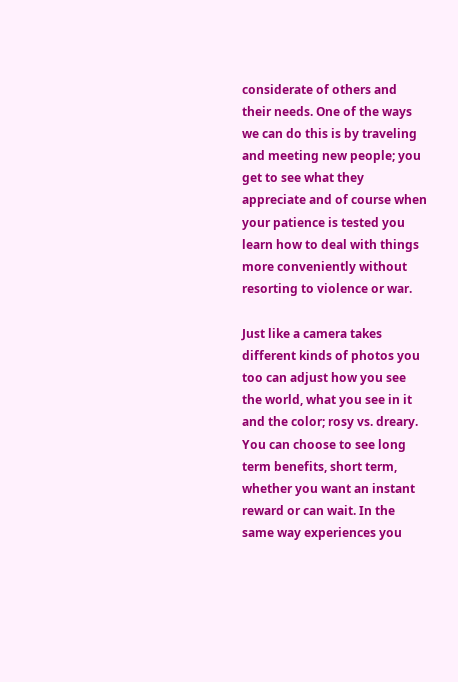considerate of others and their needs. One of the ways we can do this is by traveling and meeting new people; you get to see what they appreciate and of course when your patience is tested you learn how to deal with things more conveniently without resorting to violence or war.

Just like a camera takes different kinds of photos you too can adjust how you see the world, what you see in it and the color; rosy vs. dreary. You can choose to see long term benefits, short term, whether you want an instant reward or can wait. In the same way experiences you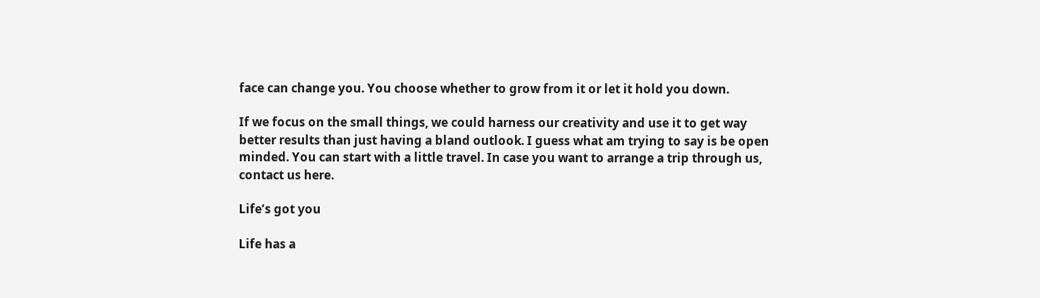face can change you. You choose whether to grow from it or let it hold you down.

If we focus on the small things, we could harness our creativity and use it to get way better results than just having a bland outlook. I guess what am trying to say is be open minded. You can start with a little travel. In case you want to arrange a trip through us, contact us here.

Life’s got you

Life has a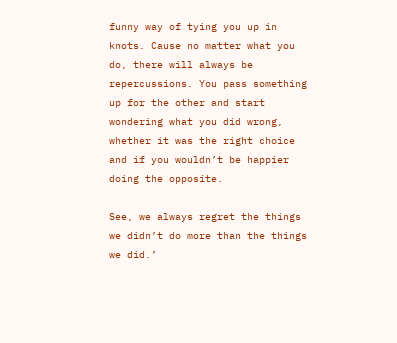funny way of tying you up in knots. Cause no matter what you do, there will always be repercussions. You pass something up for the other and start wondering what you did wrong, whether it was the right choice and if you wouldn’t be happier doing the opposite.

See, we always regret the things we didn’t do more than the things we did.’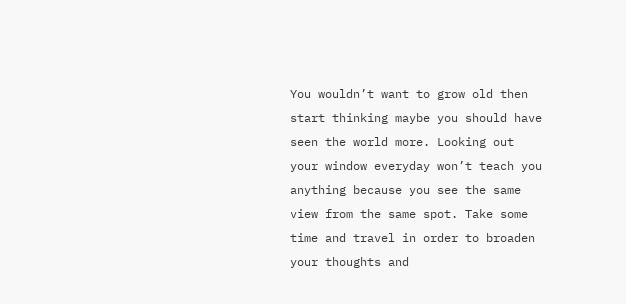You wouldn’t want to grow old then start thinking maybe you should have seen the world more. Looking out your window everyday won’t teach you anything because you see the same view from the same spot. Take some time and travel in order to broaden your thoughts and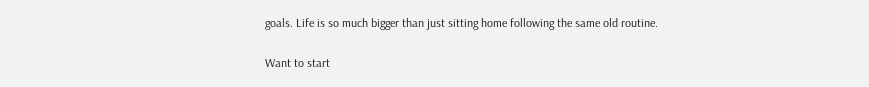goals. Life is so much bigger than just sitting home following the same old routine.

Want to start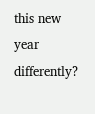this new year differently?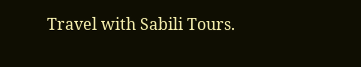Travel with Sabili Tours.